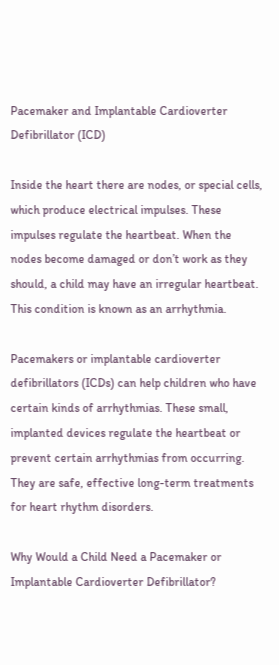Pacemaker and Implantable Cardioverter Defibrillator (ICD)

Inside the heart there are nodes, or special cells, which produce electrical impulses. These impulses regulate the heartbeat. When the nodes become damaged or don’t work as they should, a child may have an irregular heartbeat. This condition is known as an arrhythmia.

Pacemakers or implantable cardioverter defibrillators (ICDs) can help children who have certain kinds of arrhythmias. These small, implanted devices regulate the heartbeat or prevent certain arrhythmias from occurring. They are safe, effective long-term treatments for heart rhythm disorders.

Why Would a Child Need a Pacemaker or Implantable Cardioverter Defibrillator?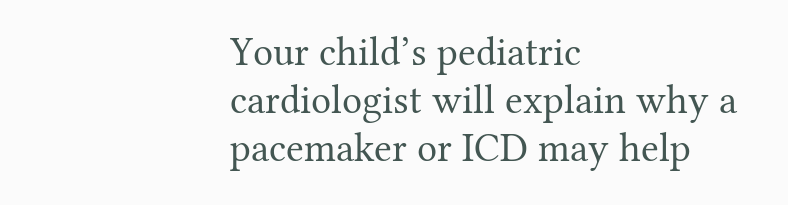Your child’s pediatric cardiologist will explain why a pacemaker or ICD may help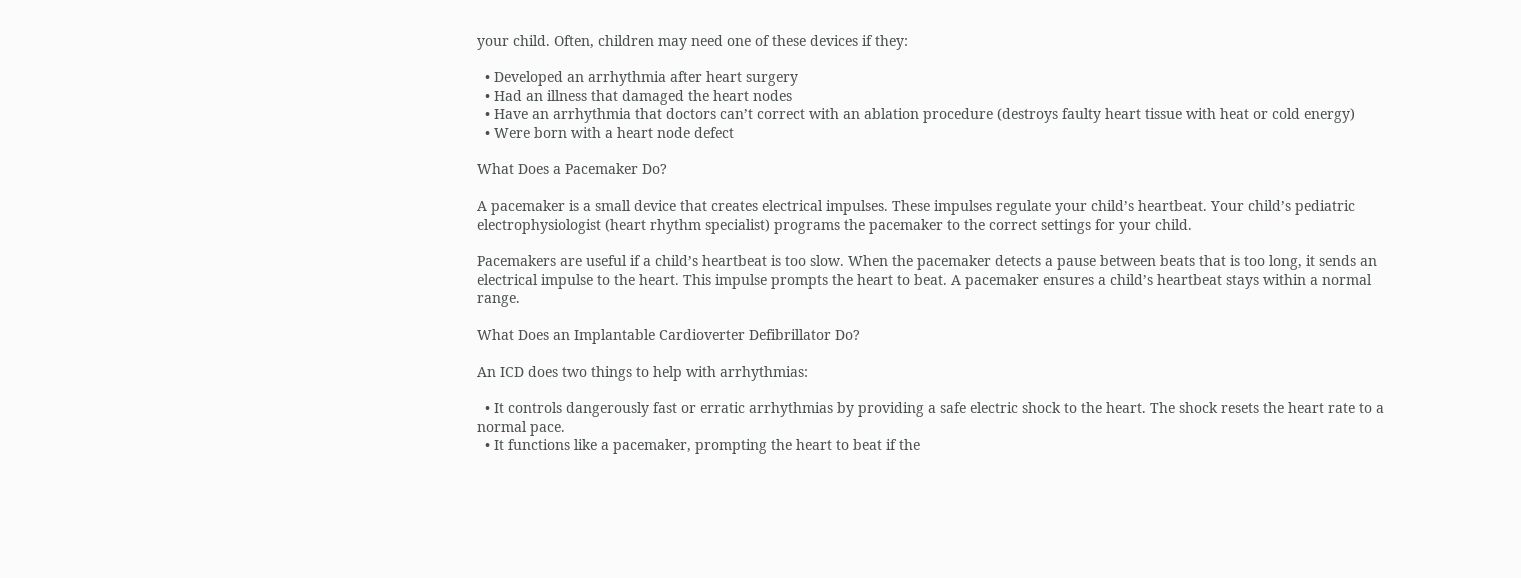your child. Often, children may need one of these devices if they:

  • Developed an arrhythmia after heart surgery
  • Had an illness that damaged the heart nodes
  • Have an arrhythmia that doctors can’t correct with an ablation procedure (destroys faulty heart tissue with heat or cold energy)
  • Were born with a heart node defect

What Does a Pacemaker Do?

A pacemaker is a small device that creates electrical impulses. These impulses regulate your child’s heartbeat. Your child’s pediatric electrophysiologist (heart rhythm specialist) programs the pacemaker to the correct settings for your child.

Pacemakers are useful if a child’s heartbeat is too slow. When the pacemaker detects a pause between beats that is too long, it sends an electrical impulse to the heart. This impulse prompts the heart to beat. A pacemaker ensures a child’s heartbeat stays within a normal range.

What Does an Implantable Cardioverter Defibrillator Do?

An ICD does two things to help with arrhythmias:

  • It controls dangerously fast or erratic arrhythmias by providing a safe electric shock to the heart. The shock resets the heart rate to a normal pace.
  • It functions like a pacemaker, prompting the heart to beat if the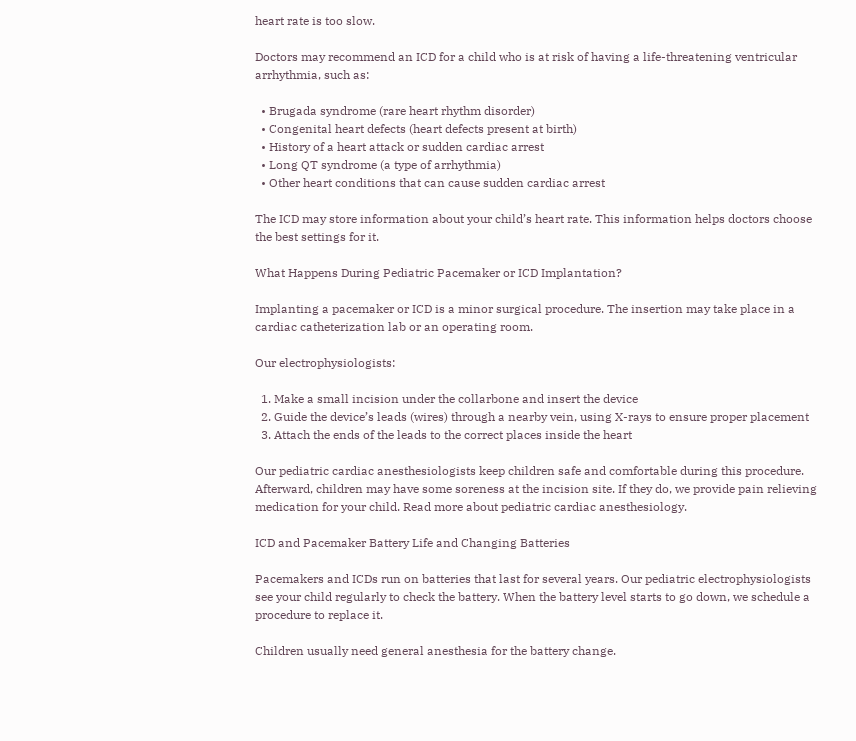heart rate is too slow.

Doctors may recommend an ICD for a child who is at risk of having a life-threatening ventricular arrhythmia, such as:

  • Brugada syndrome (rare heart rhythm disorder)
  • Congenital heart defects (heart defects present at birth)
  • History of a heart attack or sudden cardiac arrest
  • Long QT syndrome (a type of arrhythmia)
  • Other heart conditions that can cause sudden cardiac arrest

The ICD may store information about your child’s heart rate. This information helps doctors choose the best settings for it.

What Happens During Pediatric Pacemaker or ICD Implantation?

Implanting a pacemaker or ICD is a minor surgical procedure. The insertion may take place in a cardiac catheterization lab or an operating room.

Our electrophysiologists:

  1. Make a small incision under the collarbone and insert the device
  2. Guide the device’s leads (wires) through a nearby vein, using X-rays to ensure proper placement
  3. Attach the ends of the leads to the correct places inside the heart

Our pediatric cardiac anesthesiologists keep children safe and comfortable during this procedure. Afterward, children may have some soreness at the incision site. If they do, we provide pain relieving medication for your child. Read more about pediatric cardiac anesthesiology.

ICD and Pacemaker Battery Life and Changing Batteries

Pacemakers and ICDs run on batteries that last for several years. Our pediatric electrophysiologists see your child regularly to check the battery. When the battery level starts to go down, we schedule a procedure to replace it.

Children usually need general anesthesia for the battery change.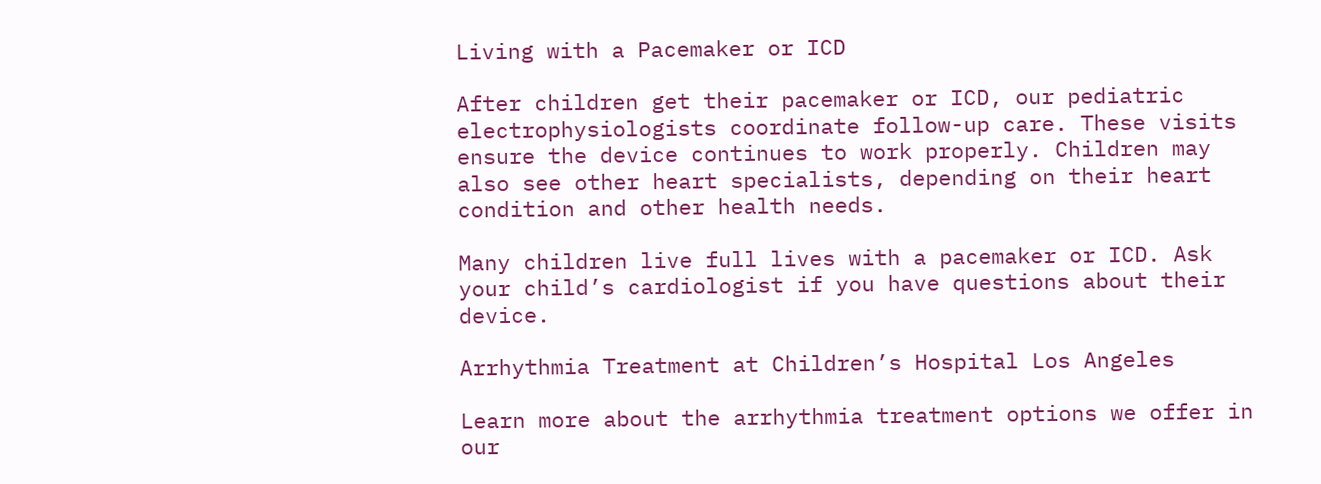Living with a Pacemaker or ICD

After children get their pacemaker or ICD, our pediatric electrophysiologists coordinate follow-up care. These visits ensure the device continues to work properly. Children may also see other heart specialists, depending on their heart condition and other health needs.

Many children live full lives with a pacemaker or ICD. Ask your child’s cardiologist if you have questions about their device.

Arrhythmia Treatment at Children’s Hospital Los Angeles

Learn more about the arrhythmia treatment options we offer in our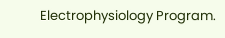Electrophysiology Program.